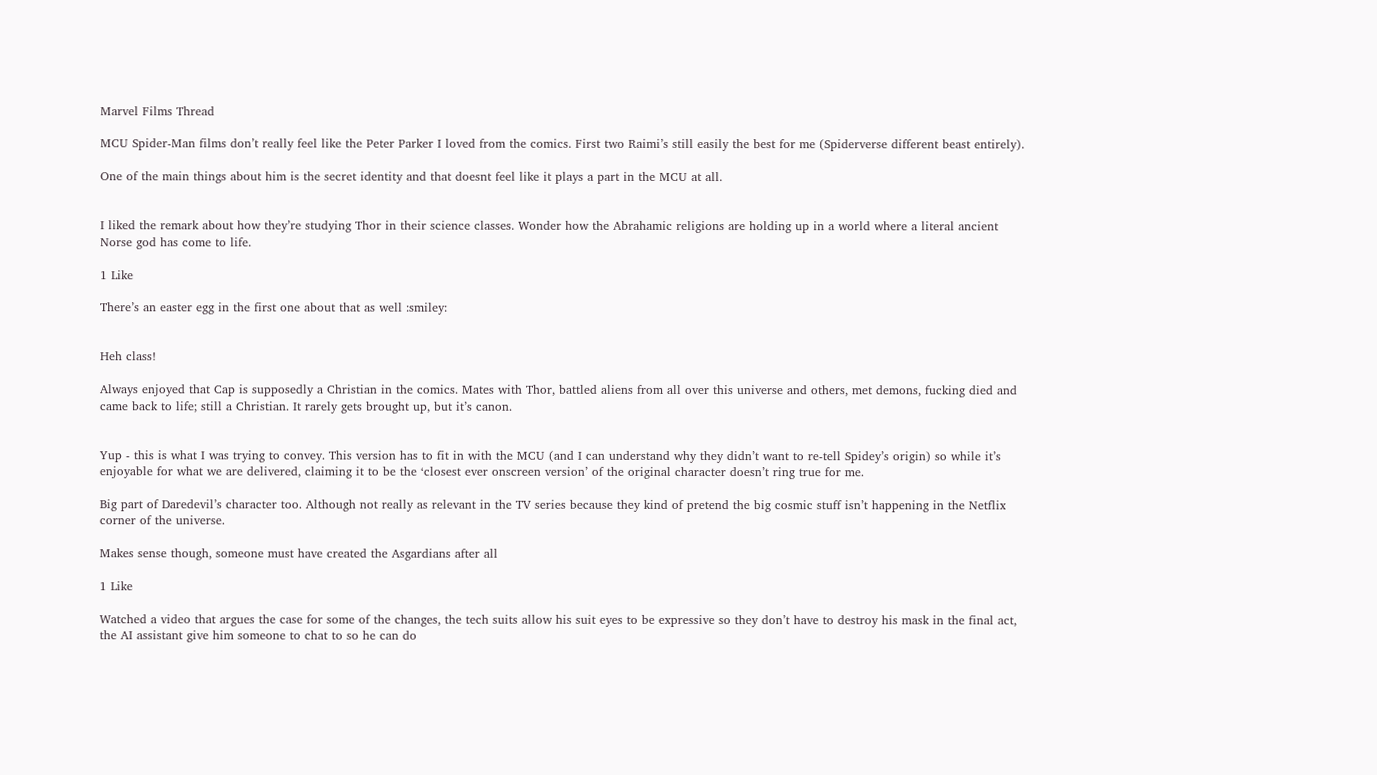Marvel Films Thread

MCU Spider-Man films don’t really feel like the Peter Parker I loved from the comics. First two Raimi’s still easily the best for me (Spiderverse different beast entirely).

One of the main things about him is the secret identity and that doesnt feel like it plays a part in the MCU at all.


I liked the remark about how they’re studying Thor in their science classes. Wonder how the Abrahamic religions are holding up in a world where a literal ancient Norse god has come to life.

1 Like

There’s an easter egg in the first one about that as well :smiley:


Heh class!

Always enjoyed that Cap is supposedly a Christian in the comics. Mates with Thor, battled aliens from all over this universe and others, met demons, fucking died and came back to life; still a Christian. It rarely gets brought up, but it’s canon.


Yup - this is what I was trying to convey. This version has to fit in with the MCU (and I can understand why they didn’t want to re-tell Spidey’s origin) so while it’s enjoyable for what we are delivered, claiming it to be the ‘closest ever onscreen version’ of the original character doesn’t ring true for me.

Big part of Daredevil’s character too. Although not really as relevant in the TV series because they kind of pretend the big cosmic stuff isn’t happening in the Netflix corner of the universe.

Makes sense though, someone must have created the Asgardians after all

1 Like

Watched a video that argues the case for some of the changes, the tech suits allow his suit eyes to be expressive so they don’t have to destroy his mask in the final act, the AI assistant give him someone to chat to so he can do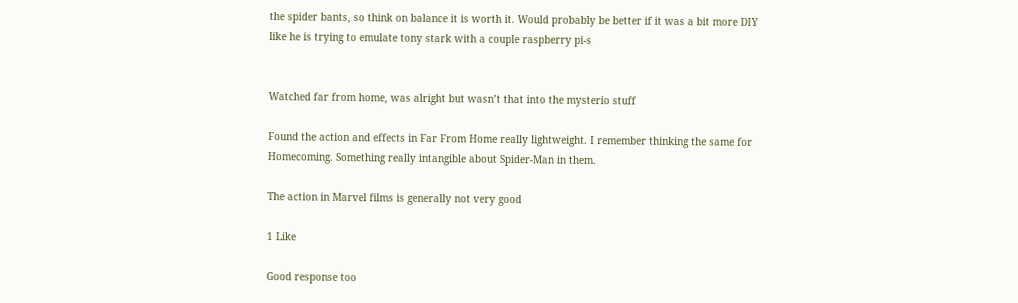the spider bants, so think on balance it is worth it. Would probably be better if it was a bit more DIY like he is trying to emulate tony stark with a couple raspberry pi-s


Watched far from home, was alright but wasn’t that into the mysterio stuff

Found the action and effects in Far From Home really lightweight. I remember thinking the same for Homecoming. Something really intangible about Spider-Man in them.

The action in Marvel films is generally not very good

1 Like

Good response too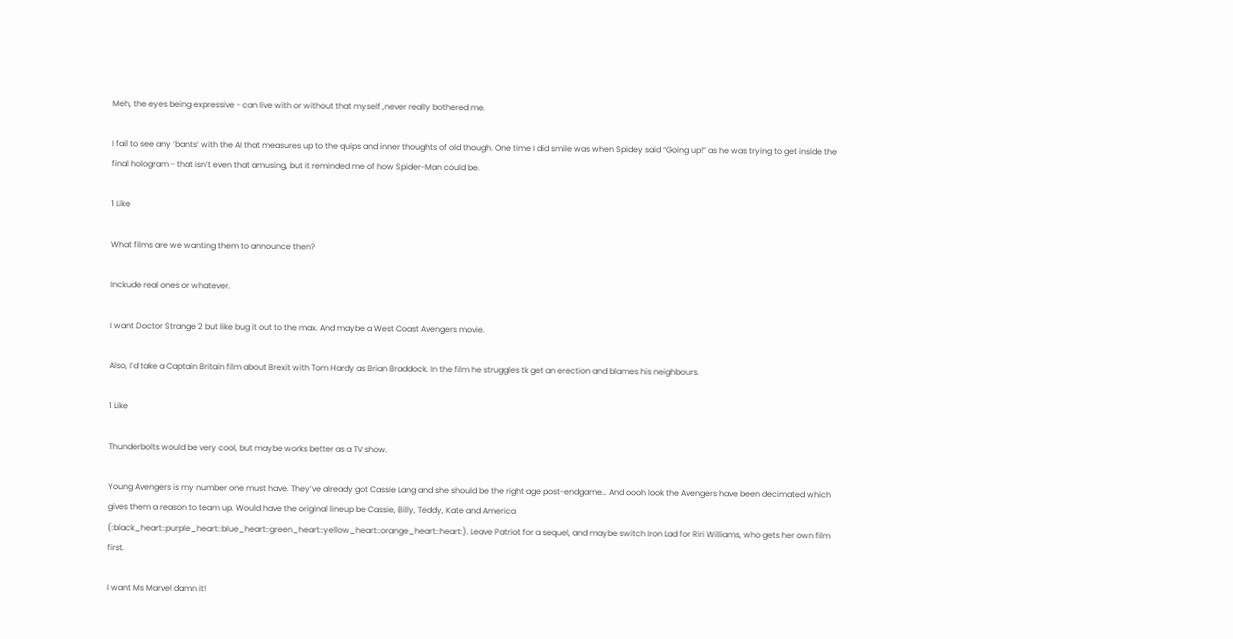Meh, the eyes being expressive - can live with or without that myself ,never really bothered me.

I fail to see any ‘bants’ with the AI that measures up to the quips and inner thoughts of old though. One time I did smile was when Spidey said “Going up!” as he was trying to get inside the final hologram - that isn’t even that amusing, but it reminded me of how Spider-Man could be.

1 Like

What films are we wanting them to announce then?

Inckude real ones or whatever.

I want Doctor Strange 2 but like bug it out to the max. And maybe a West Coast Avengers movie.

Also, I’d take a Captain Britain film about Brexit with Tom Hardy as Brian Braddock. In the film he struggles tk get an erection and blames his neighbours.

1 Like

Thunderbolts would be very cool, but maybe works better as a TV show.

Young Avengers is my number one must have. They’ve already got Cassie Lang and she should be the right age post-endgame… And oooh look the Avengers have been decimated which gives them a reason to team up. Would have the original lineup be Cassie, Billy, Teddy, Kate and America (:black_heart::purple_heart::blue_heart::green_heart::yellow_heart::orange_heart::heart:). Leave Patriot for a sequel, and maybe switch Iron Lad for Riri Williams, who gets her own film first.

I want Ms Marvel damn it!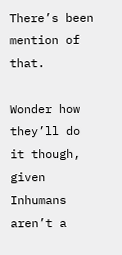There’s been mention of that.

Wonder how they’ll do it though, given Inhumans aren’t a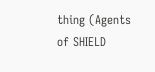thing (Agents of SHIELD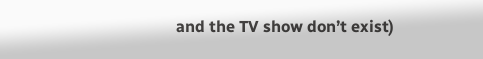and the TV show don’t exist)